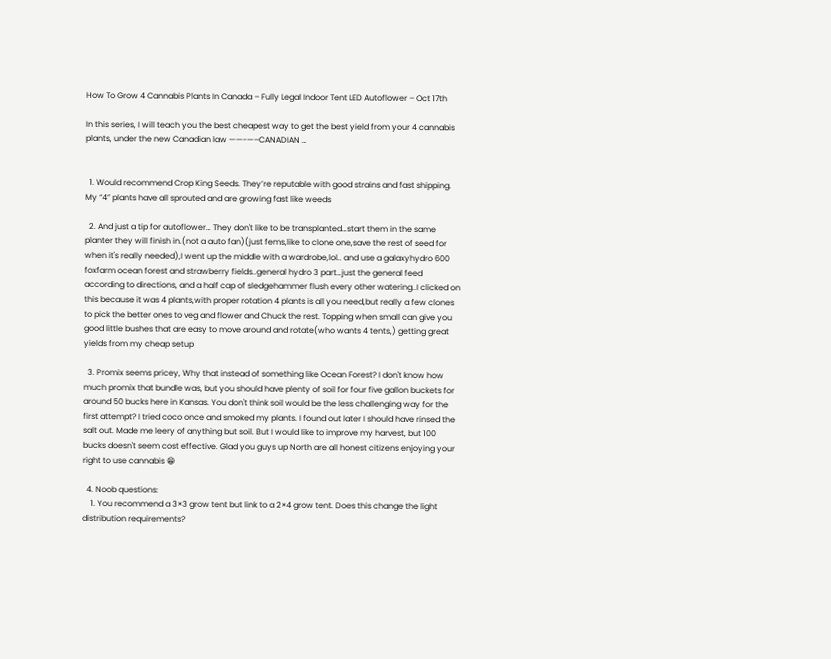How To Grow 4 Cannabis Plants In Canada – Fully Legal Indoor Tent LED Autoflower – Oct 17th

In this series, I will teach you the best cheapest way to get the best yield from your 4 cannabis plants, under the new Canadian law ——-—–CANADIAN …


  1. Would recommend Crop King Seeds. They’re reputable with good strains and fast shipping. My “4” plants have all sprouted and are growing fast like weeds

  2. And just a tip for autoflower… They don't like to be transplanted…start them in the same planter they will finish in.(not a auto fan)(just fems,like to clone one,save the rest of seed for when it's really needed),I went up the middle with a wardrobe,lol.. and use a galaxyhydro 600 foxfarm ocean forest and strawberry fields..general hydro 3 part…just the general feed according to directions, and a half cap of sledgehammer flush every other watering..I clicked on this because it was 4 plants,with proper rotation 4 plants is all you need,but really a few clones to pick the better ones to veg and flower and Chuck the rest. Topping when small can give you good little bushes that are easy to move around and rotate(who wants 4 tents,) getting great yields from my cheap setup

  3. Promix seems pricey, Why that instead of something like Ocean Forest? I don't know how much promix that bundle was, but you should have plenty of soil for four five gallon buckets for around 50 bucks here in Kansas. You don't think soil would be the less challenging way for the first attempt? I tried coco once and smoked my plants. I found out later I should have rinsed the salt out. Made me leery of anything but soil. But I would like to improve my harvest, but 100 bucks doesn't seem cost effective. Glad you guys up North are all honest citizens enjoying your right to use cannabis 😁

  4. Noob questions:
    1. You recommend a 3×3 grow tent but link to a 2×4 grow tent. Does this change the light distribution requirements?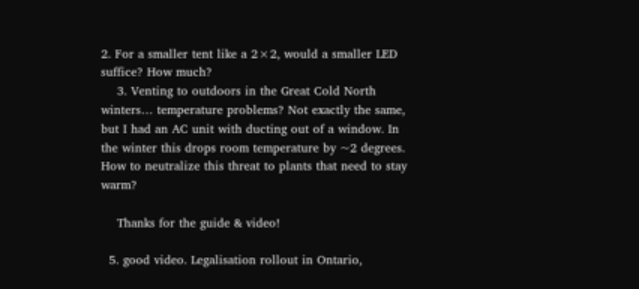2. For a smaller tent like a 2×2, would a smaller LED suffice? How much?
    3. Venting to outdoors in the Great Cold North winters… temperature problems? Not exactly the same, but I had an AC unit with ducting out of a window. In the winter this drops room temperature by ~2 degrees. How to neutralize this threat to plants that need to stay warm?

    Thanks for the guide & video!

  5. good video. Legalisation rollout in Ontario,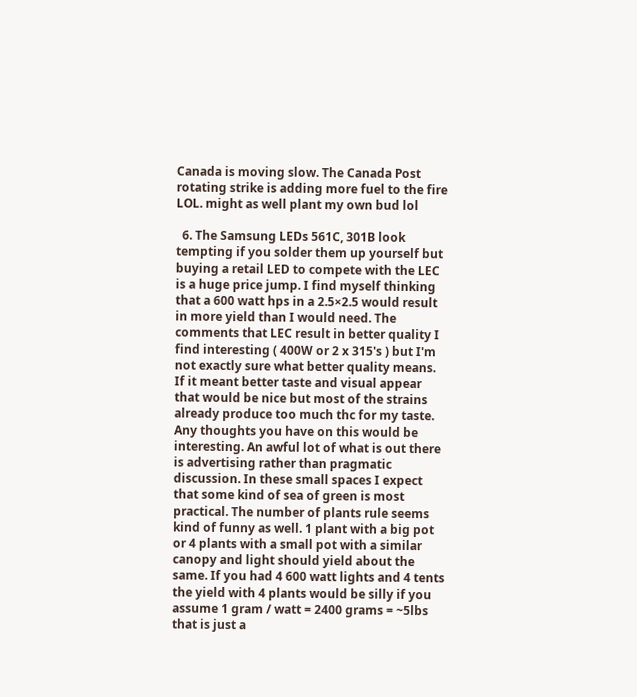Canada is moving slow. The Canada Post rotating strike is adding more fuel to the fire LOL. might as well plant my own bud lol

  6. The Samsung LEDs 561C, 301B look tempting if you solder them up yourself but buying a retail LED to compete with the LEC is a huge price jump. I find myself thinking that a 600 watt hps in a 2.5×2.5 would result in more yield than I would need. The comments that LEC result in better quality I find interesting ( 400W or 2 x 315's ) but I'm not exactly sure what better quality means. If it meant better taste and visual appear that would be nice but most of the strains already produce too much thc for my taste. Any thoughts you have on this would be interesting. An awful lot of what is out there is advertising rather than pragmatic discussion. In these small spaces I expect that some kind of sea of green is most practical. The number of plants rule seems kind of funny as well. 1 plant with a big pot or 4 plants with a small pot with a similar canopy and light should yield about the same. If you had 4 600 watt lights and 4 tents the yield with 4 plants would be silly if you assume 1 gram / watt = 2400 grams = ~5lbs that is just a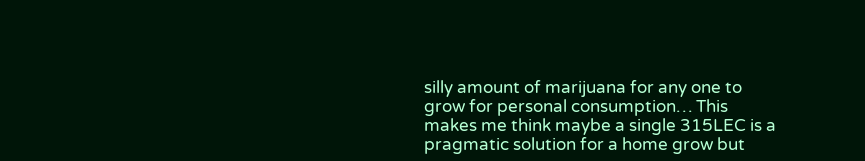silly amount of marijuana for any one to grow for personal consumption… This makes me think maybe a single 315LEC is a pragmatic solution for a home grow but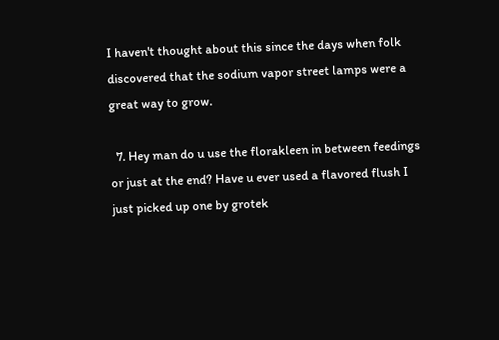I haven't thought about this since the days when folk discovered that the sodium vapor street lamps were a great way to grow.

  7. Hey man do u use the florakleen in between feedings or just at the end? Have u ever used a flavored flush I just picked up one by grotek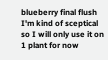blueberry final flush I'm kind of sceptical so I will only use it on 1 plant for now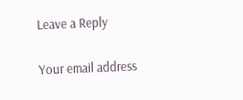Leave a Reply

Your email address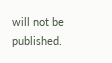will not be published.